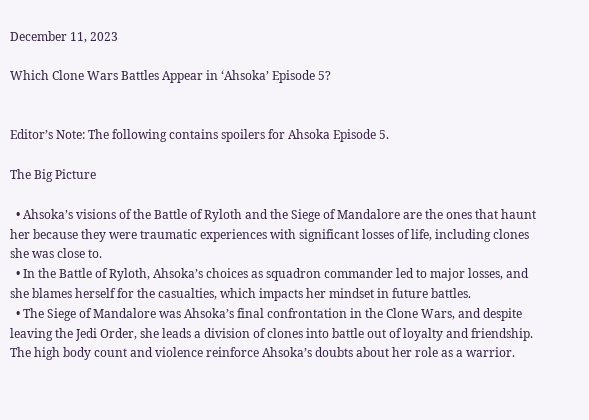December 11, 2023

Which Clone Wars Battles Appear in ‘Ahsoka’ Episode 5?


Editor’s Note: The following contains spoilers for Ahsoka Episode 5.

The Big Picture

  • Ahsoka’s visions of the Battle of Ryloth and the Siege of Mandalore are the ones that haunt her because they were traumatic experiences with significant losses of life, including clones she was close to.
  • In the Battle of Ryloth, Ahsoka’s choices as squadron commander led to major losses, and she blames herself for the casualties, which impacts her mindset in future battles.
  • The Siege of Mandalore was Ahsoka’s final confrontation in the Clone Wars, and despite leaving the Jedi Order, she leads a division of clones into battle out of loyalty and friendship. The high body count and violence reinforce Ahsoka’s doubts about her role as a warrior.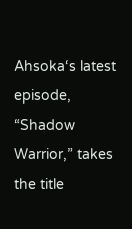Ahsoka‘s latest episode, “Shadow Warrior,” takes the title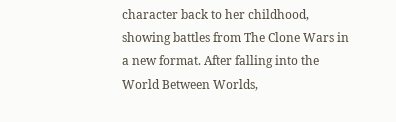character back to her childhood, showing battles from The Clone Wars in a new format. After falling into the World Between Worlds,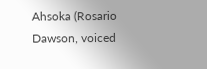Ahsoka (Rosario Dawson, voiced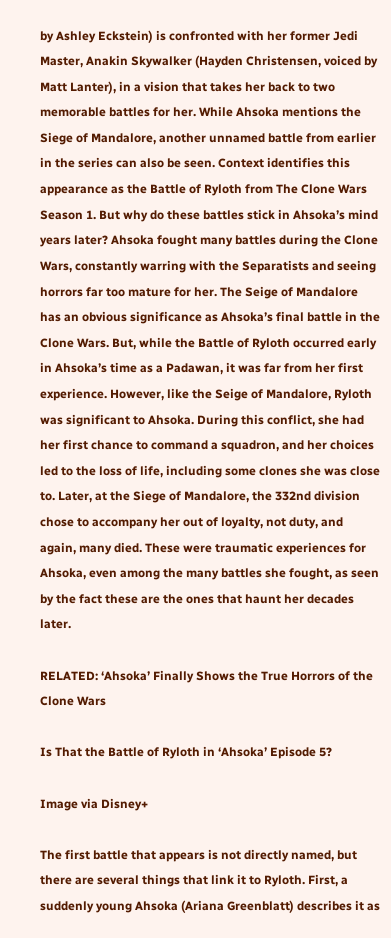by Ashley Eckstein) is confronted with her former Jedi Master, Anakin Skywalker (Hayden Christensen, voiced by Matt Lanter), in a vision that takes her back to two memorable battles for her. While Ahsoka mentions the Siege of Mandalore, another unnamed battle from earlier in the series can also be seen. Context identifies this appearance as the Battle of Ryloth from The Clone Wars Season 1. But why do these battles stick in Ahsoka’s mind years later? Ahsoka fought many battles during the Clone Wars, constantly warring with the Separatists and seeing horrors far too mature for her. The Seige of Mandalore has an obvious significance as Ahsoka’s final battle in the Clone Wars. But, while the Battle of Ryloth occurred early in Ahsoka’s time as a Padawan, it was far from her first experience. However, like the Seige of Mandalore, Ryloth was significant to Ahsoka. During this conflict, she had her first chance to command a squadron, and her choices led to the loss of life, including some clones she was close to. Later, at the Siege of Mandalore, the 332nd division chose to accompany her out of loyalty, not duty, and again, many died. These were traumatic experiences for Ahsoka, even among the many battles she fought, as seen by the fact these are the ones that haunt her decades later.

RELATED: ‘Ahsoka’ Finally Shows the True Horrors of the Clone Wars

Is That the Battle of Ryloth in ‘Ahsoka’ Episode 5?

Image via Disney+

The first battle that appears is not directly named, but there are several things that link it to Ryloth. First, a suddenly young Ahsoka (Ariana Greenblatt) describes it as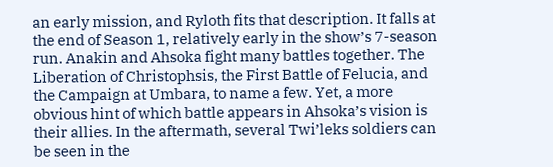an early mission, and Ryloth fits that description. It falls at the end of Season 1, relatively early in the show’s 7-season run. Anakin and Ahsoka fight many battles together. The Liberation of Christophsis, the First Battle of Felucia, and the Campaign at Umbara, to name a few. Yet, a more obvious hint of which battle appears in Ahsoka’s vision is their allies. In the aftermath, several Twi’leks soldiers can be seen in the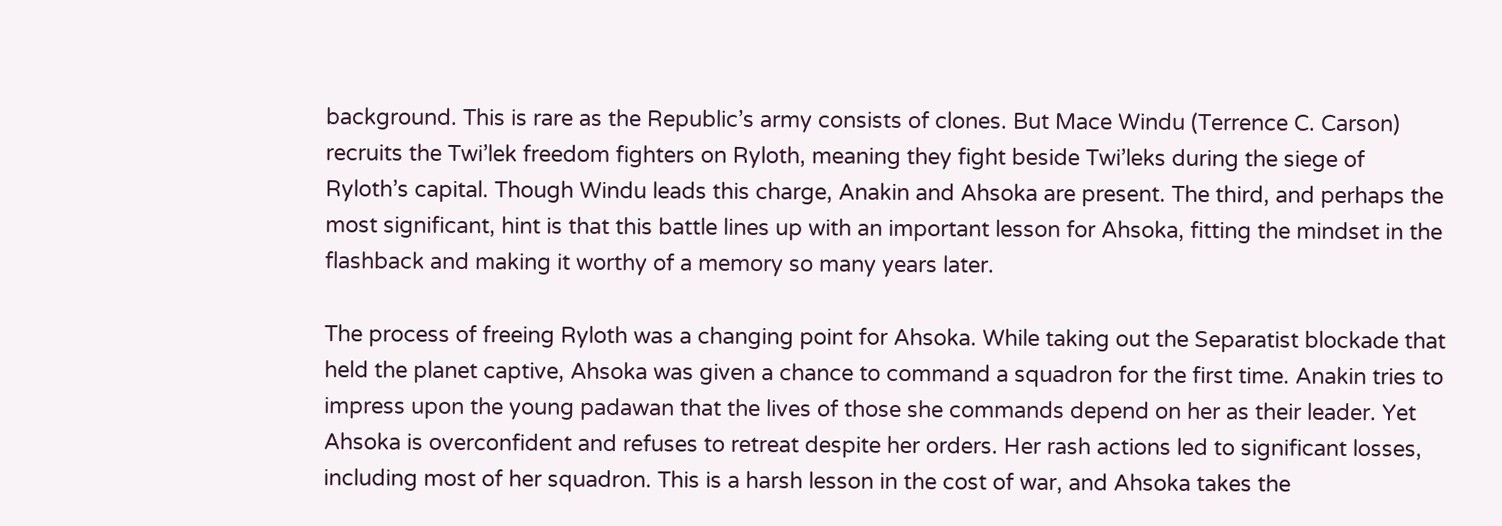background. This is rare as the Republic’s army consists of clones. But Mace Windu (Terrence C. Carson) recruits the Twi’lek freedom fighters on Ryloth, meaning they fight beside Twi’leks during the siege of Ryloth’s capital. Though Windu leads this charge, Anakin and Ahsoka are present. The third, and perhaps the most significant, hint is that this battle lines up with an important lesson for Ahsoka, fitting the mindset in the flashback and making it worthy of a memory so many years later.

The process of freeing Ryloth was a changing point for Ahsoka. While taking out the Separatist blockade that held the planet captive, Ahsoka was given a chance to command a squadron for the first time. Anakin tries to impress upon the young padawan that the lives of those she commands depend on her as their leader. Yet Ahsoka is overconfident and refuses to retreat despite her orders. Her rash actions led to significant losses, including most of her squadron. This is a harsh lesson in the cost of war, and Ahsoka takes the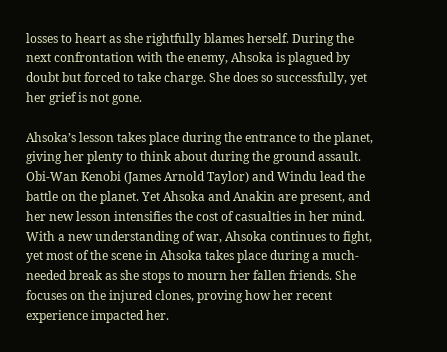losses to heart as she rightfully blames herself. During the next confrontation with the enemy, Ahsoka is plagued by doubt but forced to take charge. She does so successfully, yet her grief is not gone.

Ahsoka’s lesson takes place during the entrance to the planet, giving her plenty to think about during the ground assault. Obi-Wan Kenobi (James Arnold Taylor) and Windu lead the battle on the planet. Yet Ahsoka and Anakin are present, and her new lesson intensifies the cost of casualties in her mind. With a new understanding of war, Ahsoka continues to fight, yet most of the scene in Ahsoka takes place during a much-needed break as she stops to mourn her fallen friends. She focuses on the injured clones, proving how her recent experience impacted her.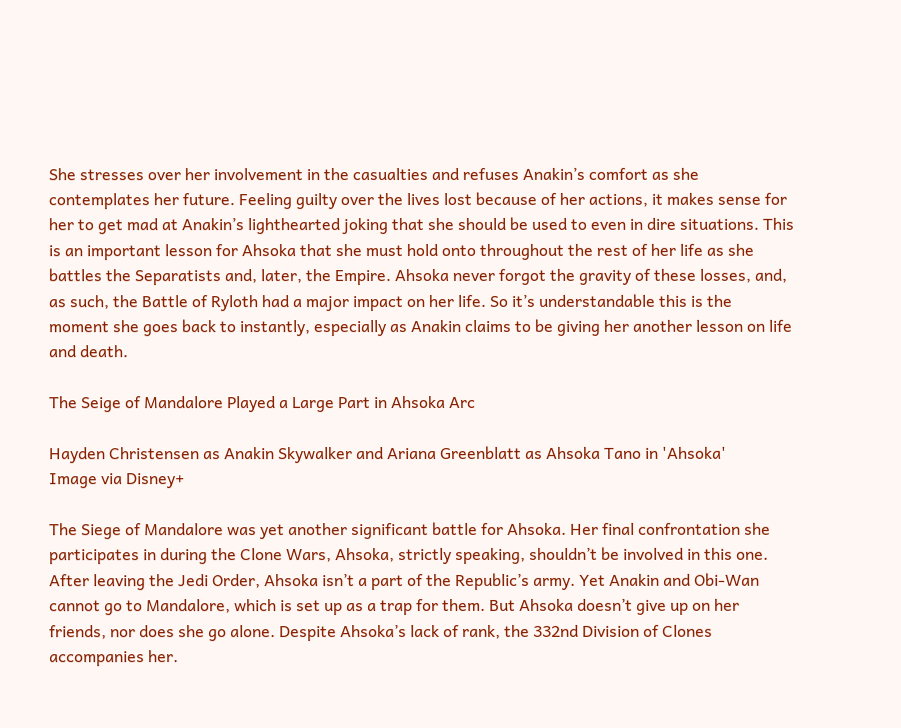She stresses over her involvement in the casualties and refuses Anakin’s comfort as she contemplates her future. Feeling guilty over the lives lost because of her actions, it makes sense for her to get mad at Anakin’s lighthearted joking that she should be used to even in dire situations. This is an important lesson for Ahsoka that she must hold onto throughout the rest of her life as she battles the Separatists and, later, the Empire. Ahsoka never forgot the gravity of these losses, and, as such, the Battle of Ryloth had a major impact on her life. So it’s understandable this is the moment she goes back to instantly, especially as Anakin claims to be giving her another lesson on life and death.

The Seige of Mandalore Played a Large Part in Ahsoka Arc

Hayden Christensen as Anakin Skywalker and Ariana Greenblatt as Ahsoka Tano in 'Ahsoka'
Image via Disney+

The Siege of Mandalore was yet another significant battle for Ahsoka. Her final confrontation she participates in during the Clone Wars, Ahsoka, strictly speaking, shouldn’t be involved in this one. After leaving the Jedi Order, Ahsoka isn’t a part of the Republic’s army. Yet Anakin and Obi-Wan cannot go to Mandalore, which is set up as a trap for them. But Ahsoka doesn’t give up on her friends, nor does she go alone. Despite Ahsoka’s lack of rank, the 332nd Division of Clones accompanies her.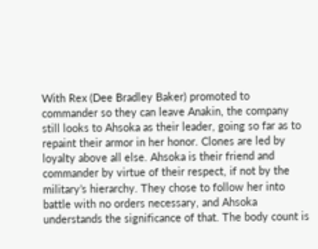With Rex (Dee Bradley Baker) promoted to commander so they can leave Anakin, the company still looks to Ahsoka as their leader, going so far as to repaint their armor in her honor. Clones are led by loyalty above all else. Ahsoka is their friend and commander by virtue of their respect, if not by the military’s hierarchy. They chose to follow her into battle with no orders necessary, and Ahsoka understands the significance of that. The body count is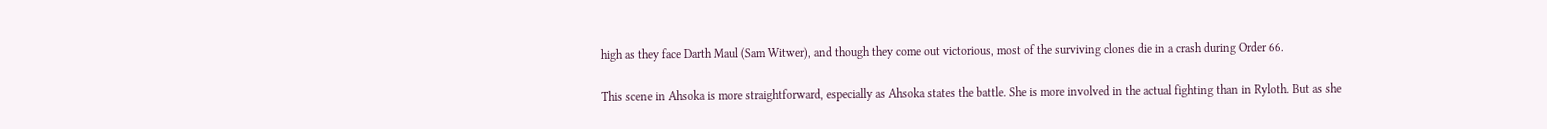high as they face Darth Maul (Sam Witwer), and though they come out victorious, most of the surviving clones die in a crash during Order 66.

This scene in Ahsoka is more straightforward, especially as Ahsoka states the battle. She is more involved in the actual fighting than in Ryloth. But as she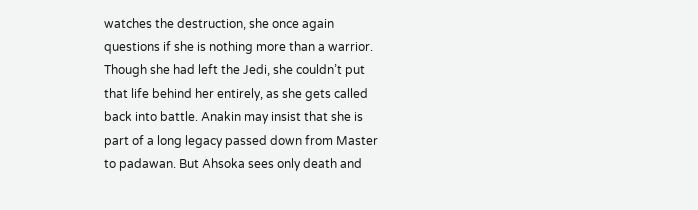watches the destruction, she once again questions if she is nothing more than a warrior. Though she had left the Jedi, she couldn’t put that life behind her entirely, as she gets called back into battle. Anakin may insist that she is part of a long legacy passed down from Master to padawan. But Ahsoka sees only death and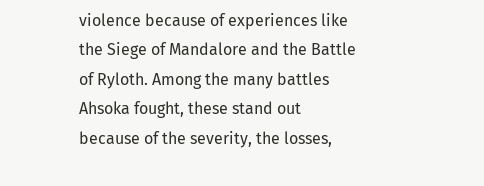violence because of experiences like the Siege of Mandalore and the Battle of Ryloth. Among the many battles Ahsoka fought, these stand out because of the severity, the losses,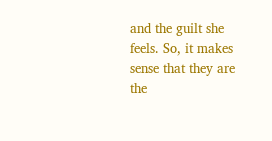and the guilt she feels. So, it makes sense that they are the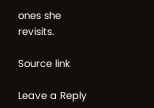ones she revisits.

Source link

Leave a Reply